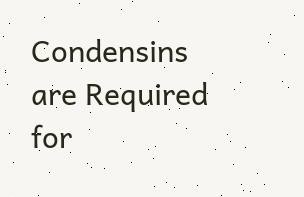Condensins are Required for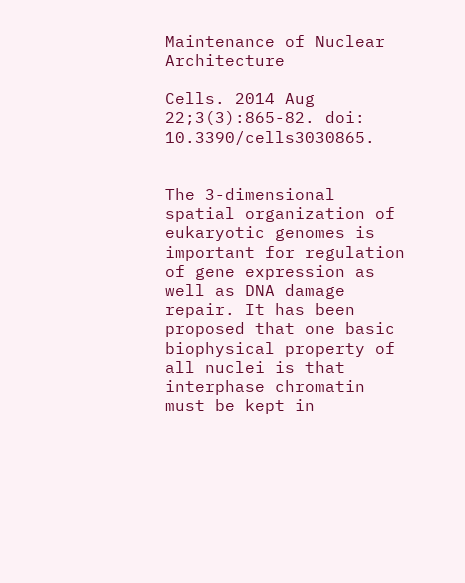Maintenance of Nuclear Architecture

Cells. 2014 Aug 22;3(3):865-82. doi: 10.3390/cells3030865.


The 3-dimensional spatial organization of eukaryotic genomes is important for regulation of gene expression as well as DNA damage repair. It has been proposed that one basic biophysical property of all nuclei is that interphase chromatin must be kept in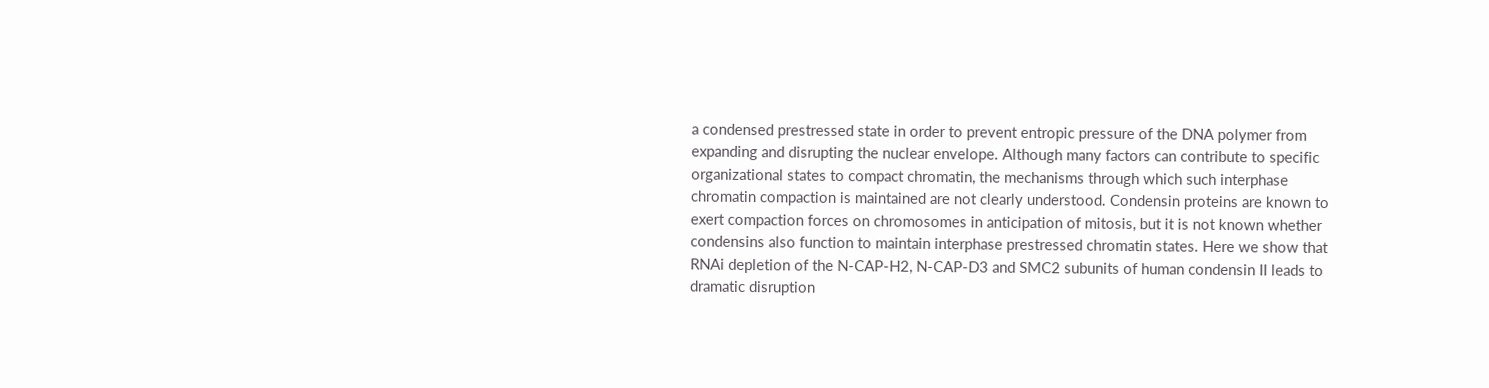a condensed prestressed state in order to prevent entropic pressure of the DNA polymer from expanding and disrupting the nuclear envelope. Although many factors can contribute to specific organizational states to compact chromatin, the mechanisms through which such interphase chromatin compaction is maintained are not clearly understood. Condensin proteins are known to exert compaction forces on chromosomes in anticipation of mitosis, but it is not known whether condensins also function to maintain interphase prestressed chromatin states. Here we show that RNAi depletion of the N-CAP-H2, N-CAP-D3 and SMC2 subunits of human condensin II leads to dramatic disruption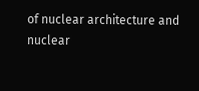of nuclear architecture and nuclear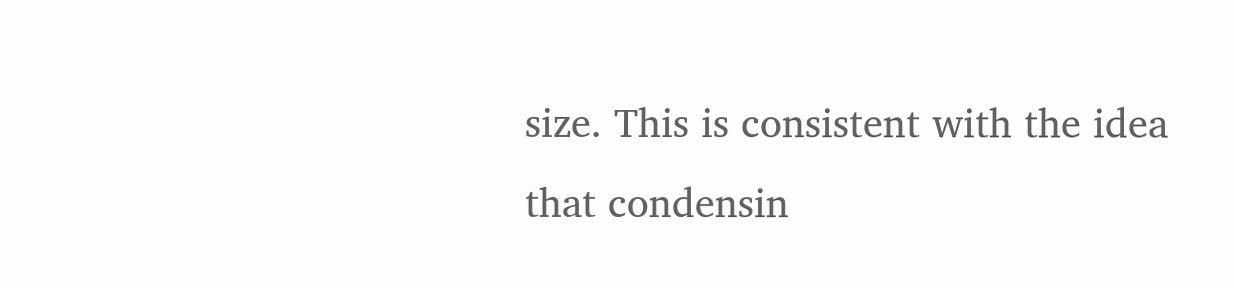size. This is consistent with the idea that condensin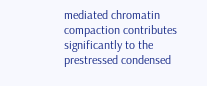mediated chromatin compaction contributes significantly to the prestressed condensed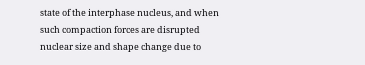state of the interphase nucleus, and when such compaction forces are disrupted nuclear size and shape change due to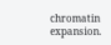chromatin expansion.